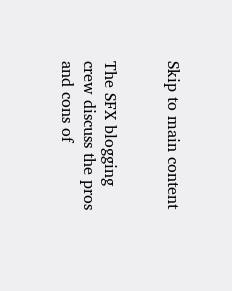Skip to main content


The SFX blogging crew discuss the pros and cons of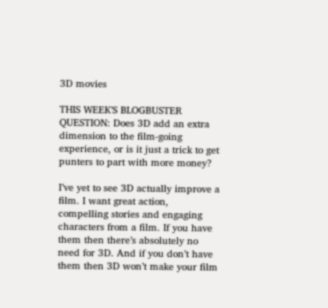3D movies

THIS WEEK’S BLOGBUSTER QUESTION: Does 3D add an extra dimension to the film-going experience, or is it just a trick to get punters to part with more money?

I’ve yet to see 3D actually improve a film. I want great action, compelling stories and engaging characters from a film. If you have them then there’s absolutely no need for 3D. And if you don’t have them then 3D won’t make your film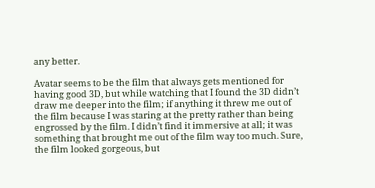any better.

Avatar seems to be the film that always gets mentioned for having good 3D, but while watching that I found the 3D didn’t draw me deeper into the film; if anything it threw me out of the film because I was staring at the pretty rather than being engrossed by the film. I didn’t find it immersive at all; it was something that brought me out of the film way too much. Sure, the film looked gorgeous, but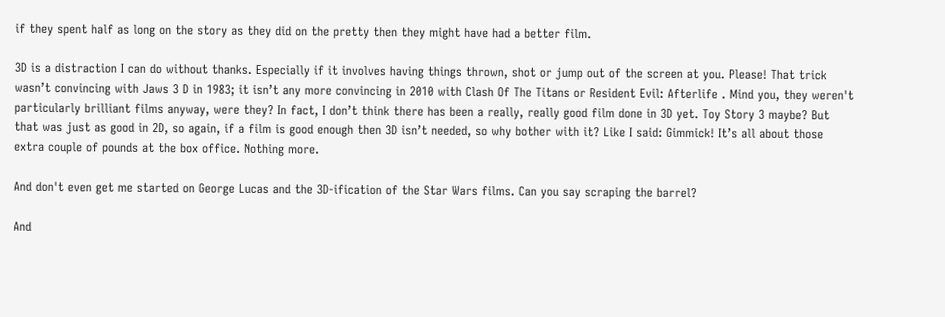if they spent half as long on the story as they did on the pretty then they might have had a better film.

3D is a distraction I can do without thanks. Especially if it involves having things thrown, shot or jump out of the screen at you. Please! That trick wasn’t convincing with Jaws 3 D in 1983; it isn’t any more convincing in 2010 with Clash Of The Titans or Resident Evil: Afterlife . Mind you, they weren't particularly brilliant films anyway, were they? In fact, I don’t think there has been a really, really good film done in 3D yet. Toy Story 3 maybe? But that was just as good in 2D, so again, if a film is good enough then 3D isn’t needed, so why bother with it? Like I said: Gimmick! It’s all about those extra couple of pounds at the box office. Nothing more.

And don't even get me started on George Lucas and the 3D-ification of the Star Wars films. Can you say scraping the barrel?

And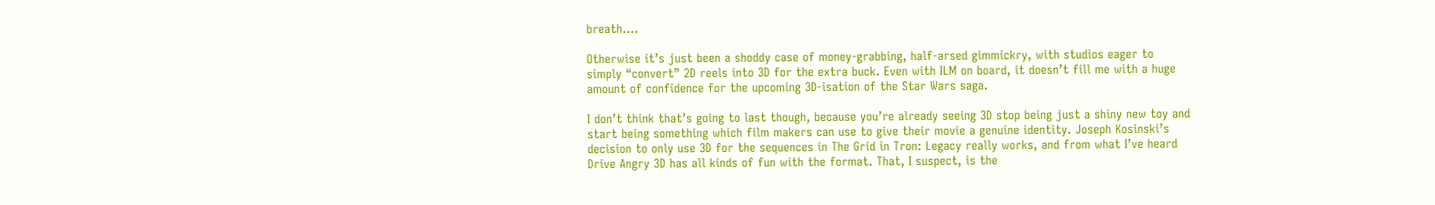breath....

Otherwise it’s just been a shoddy case of money-grabbing, half-arsed gimmickry, with studios eager to simply “convert” 2D reels into 3D for the extra buck. Even with ILM on board, it doesn’t fill me with a huge amount of confidence for the upcoming 3D-isation of the Star Wars saga.

I don’t think that’s going to last though, because you’re already seeing 3D stop being just a shiny new toy and start being something which film makers can use to give their movie a genuine identity. Joseph Kosinski’s decision to only use 3D for the sequences in The Grid in Tron: Legacy really works, and from what I’ve heard Drive Angry 3D has all kinds of fun with the format. That, I suspect, is the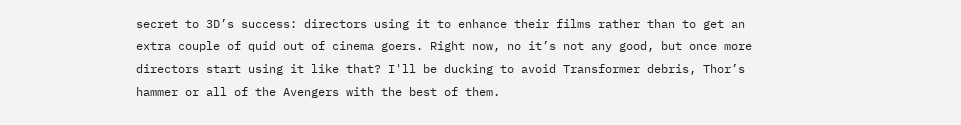secret to 3D’s success: directors using it to enhance their films rather than to get an extra couple of quid out of cinema goers. Right now, no it’s not any good, but once more directors start using it like that? I'll be ducking to avoid Transformer debris, Thor’s hammer or all of the Avengers with the best of them.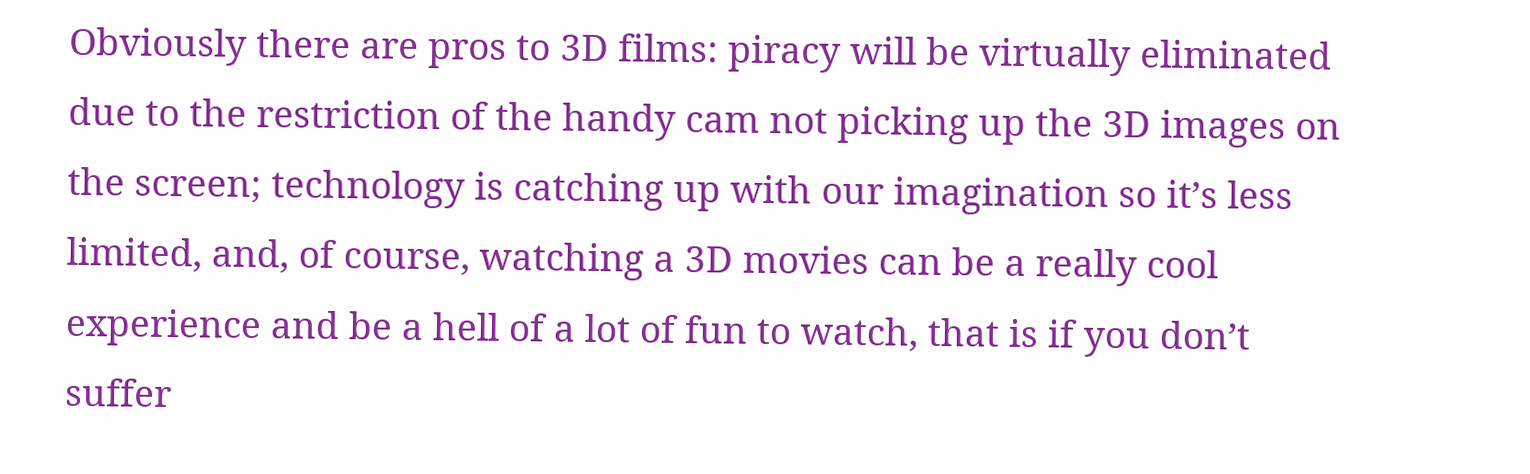Obviously there are pros to 3D films: piracy will be virtually eliminated due to the restriction of the handy cam not picking up the 3D images on the screen; technology is catching up with our imagination so it’s less limited, and, of course, watching a 3D movies can be a really cool experience and be a hell of a lot of fun to watch, that is if you don’t suffer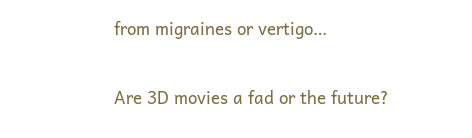from migraines or vertigo…

Are 3D movies a fad or the future?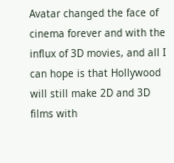Avatar changed the face of cinema forever and with the influx of 3D movies, and all I can hope is that Hollywood will still make 2D and 3D films with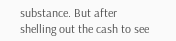substance. But after shelling out the cash to see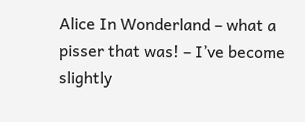Alice In Wonderland – what a pisser that was! – I’ve become slightly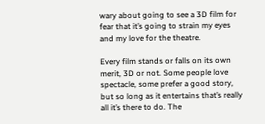wary about going to see a 3D film for fear that it’s going to strain my eyes and my love for the theatre.

Every film stands or falls on its own merit, 3D or not. Some people love spectacle, some prefer a good story, but so long as it entertains that’s really all it’s there to do. The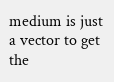medium is just a vector to get the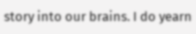story into our brains. I do yearn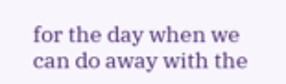for the day when we can do away with the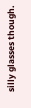silly glasses though.